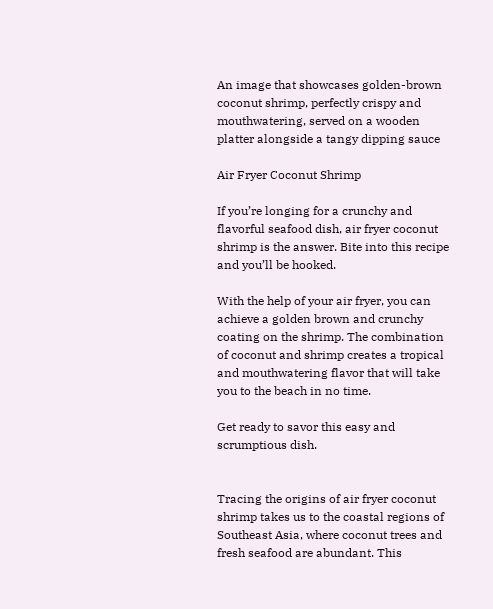An image that showcases golden-brown coconut shrimp, perfectly crispy and mouthwatering, served on a wooden platter alongside a tangy dipping sauce

Air Fryer Coconut Shrimp

If you’re longing for a crunchy and flavorful seafood dish, air fryer coconut shrimp is the answer. Bite into this recipe and you’ll be hooked.

With the help of your air fryer, you can achieve a golden brown and crunchy coating on the shrimp. The combination of coconut and shrimp creates a tropical and mouthwatering flavor that will take you to the beach in no time.

Get ready to savor this easy and scrumptious dish.


Tracing the origins of air fryer coconut shrimp takes us to the coastal regions of Southeast Asia, where coconut trees and fresh seafood are abundant. This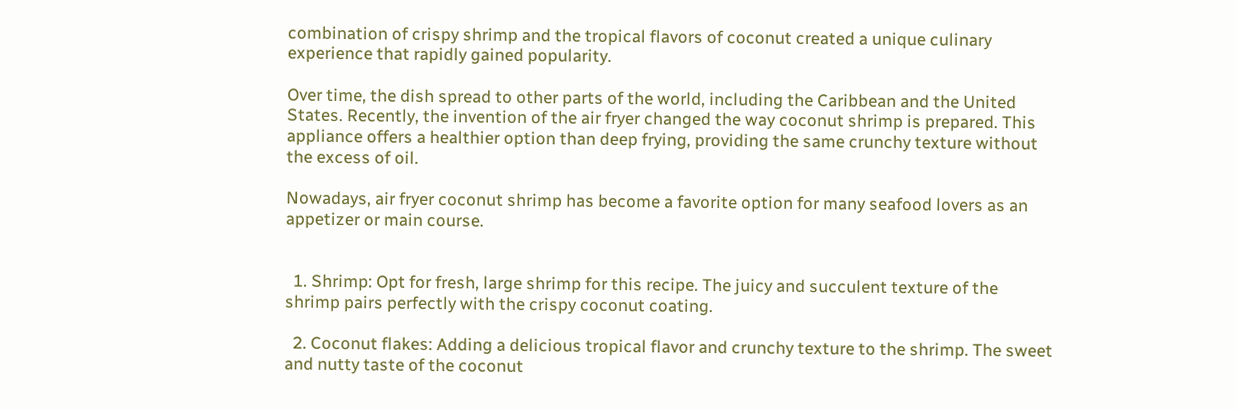combination of crispy shrimp and the tropical flavors of coconut created a unique culinary experience that rapidly gained popularity.

Over time, the dish spread to other parts of the world, including the Caribbean and the United States. Recently, the invention of the air fryer changed the way coconut shrimp is prepared. This appliance offers a healthier option than deep frying, providing the same crunchy texture without the excess of oil.

Nowadays, air fryer coconut shrimp has become a favorite option for many seafood lovers as an appetizer or main course.


  1. Shrimp: Opt for fresh, large shrimp for this recipe. The juicy and succulent texture of the shrimp pairs perfectly with the crispy coconut coating.

  2. Coconut flakes: Adding a delicious tropical flavor and crunchy texture to the shrimp. The sweet and nutty taste of the coconut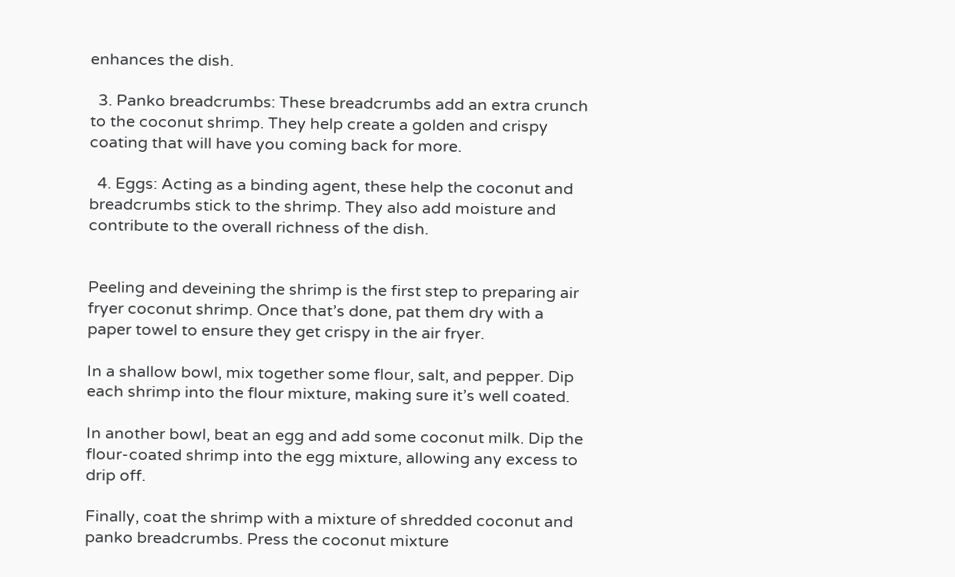enhances the dish.

  3. Panko breadcrumbs: These breadcrumbs add an extra crunch to the coconut shrimp. They help create a golden and crispy coating that will have you coming back for more.

  4. Eggs: Acting as a binding agent, these help the coconut and breadcrumbs stick to the shrimp. They also add moisture and contribute to the overall richness of the dish.


Peeling and deveining the shrimp is the first step to preparing air fryer coconut shrimp. Once that’s done, pat them dry with a paper towel to ensure they get crispy in the air fryer.

In a shallow bowl, mix together some flour, salt, and pepper. Dip each shrimp into the flour mixture, making sure it’s well coated.

In another bowl, beat an egg and add some coconut milk. Dip the flour-coated shrimp into the egg mixture, allowing any excess to drip off.

Finally, coat the shrimp with a mixture of shredded coconut and panko breadcrumbs. Press the coconut mixture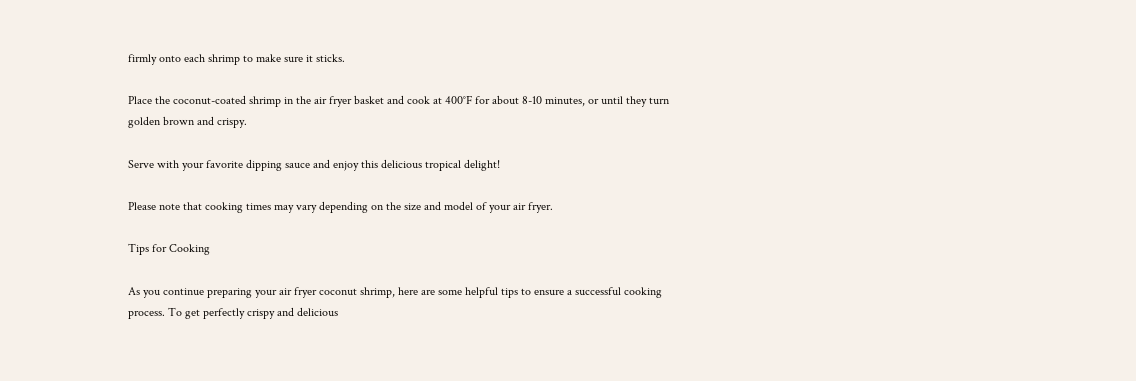firmly onto each shrimp to make sure it sticks.

Place the coconut-coated shrimp in the air fryer basket and cook at 400°F for about 8-10 minutes, or until they turn golden brown and crispy.

Serve with your favorite dipping sauce and enjoy this delicious tropical delight!

Please note that cooking times may vary depending on the size and model of your air fryer.

Tips for Cooking

As you continue preparing your air fryer coconut shrimp, here are some helpful tips to ensure a successful cooking process. To get perfectly crispy and delicious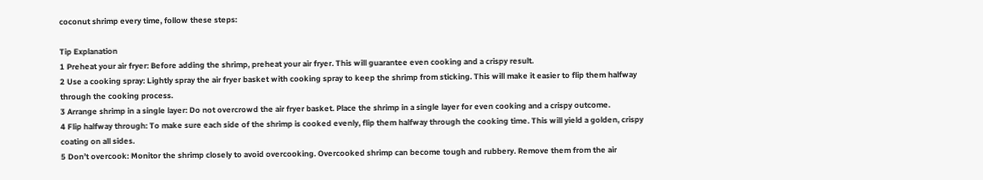coconut shrimp every time, follow these steps:

Tip Explanation
1 Preheat your air fryer: Before adding the shrimp, preheat your air fryer. This will guarantee even cooking and a crispy result.
2 Use a cooking spray: Lightly spray the air fryer basket with cooking spray to keep the shrimp from sticking. This will make it easier to flip them halfway through the cooking process.
3 Arrange shrimp in a single layer: Do not overcrowd the air fryer basket. Place the shrimp in a single layer for even cooking and a crispy outcome.
4 Flip halfway through: To make sure each side of the shrimp is cooked evenly, flip them halfway through the cooking time. This will yield a golden, crispy coating on all sides.
5 Don’t overcook: Monitor the shrimp closely to avoid overcooking. Overcooked shrimp can become tough and rubbery. Remove them from the air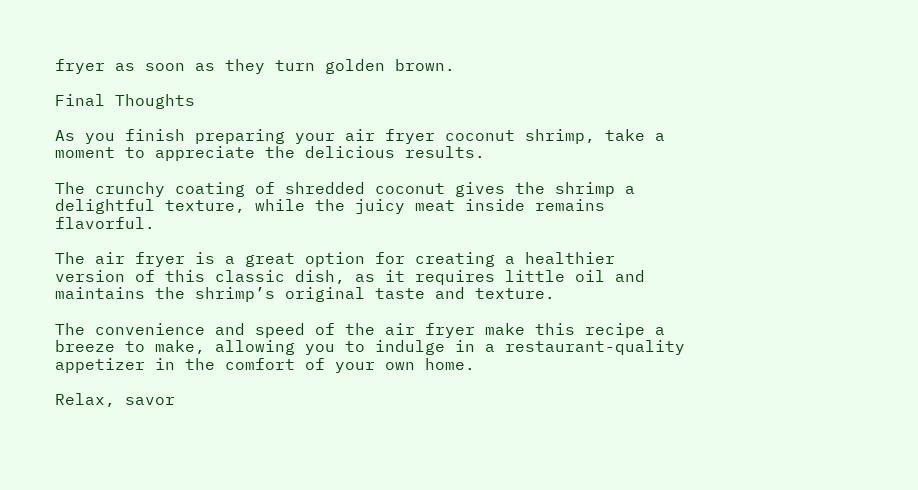fryer as soon as they turn golden brown.

Final Thoughts

As you finish preparing your air fryer coconut shrimp, take a moment to appreciate the delicious results.

The crunchy coating of shredded coconut gives the shrimp a delightful texture, while the juicy meat inside remains flavorful.

The air fryer is a great option for creating a healthier version of this classic dish, as it requires little oil and maintains the shrimp’s original taste and texture.

The convenience and speed of the air fryer make this recipe a breeze to make, allowing you to indulge in a restaurant-quality appetizer in the comfort of your own home.

Relax, savor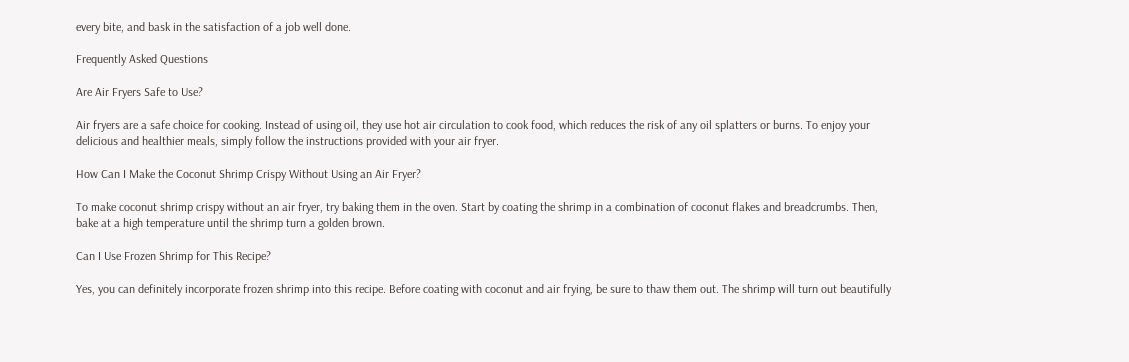every bite, and bask in the satisfaction of a job well done.

Frequently Asked Questions

Are Air Fryers Safe to Use?

Air fryers are a safe choice for cooking. Instead of using oil, they use hot air circulation to cook food, which reduces the risk of any oil splatters or burns. To enjoy your delicious and healthier meals, simply follow the instructions provided with your air fryer.

How Can I Make the Coconut Shrimp Crispy Without Using an Air Fryer?

To make coconut shrimp crispy without an air fryer, try baking them in the oven. Start by coating the shrimp in a combination of coconut flakes and breadcrumbs. Then, bake at a high temperature until the shrimp turn a golden brown.

Can I Use Frozen Shrimp for This Recipe?

Yes, you can definitely incorporate frozen shrimp into this recipe. Before coating with coconut and air frying, be sure to thaw them out. The shrimp will turn out beautifully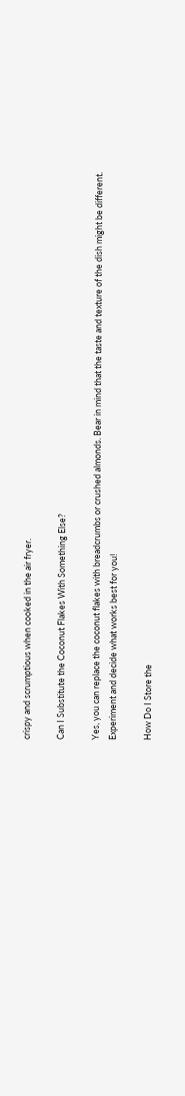crispy and scrumptious when cooked in the air fryer.

Can I Substitute the Coconut Flakes With Something Else?

Yes, you can replace the coconut flakes with breadcrumbs or crushed almonds. Bear in mind that the taste and texture of the dish might be different. Experiment and decide what works best for you!

How Do I Store the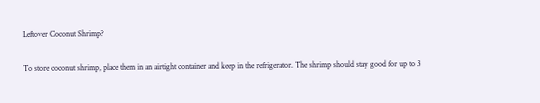Leftover Coconut Shrimp?

To store coconut shrimp, place them in an airtight container and keep in the refrigerator. The shrimp should stay good for up to 3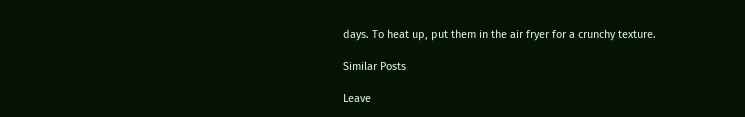days. To heat up, put them in the air fryer for a crunchy texture.

Similar Posts

Leave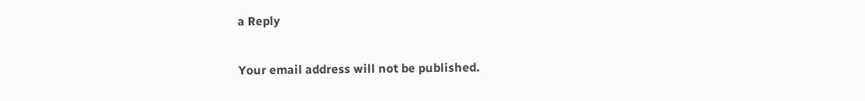a Reply

Your email address will not be published.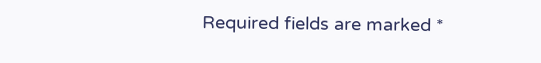Required fields are marked *